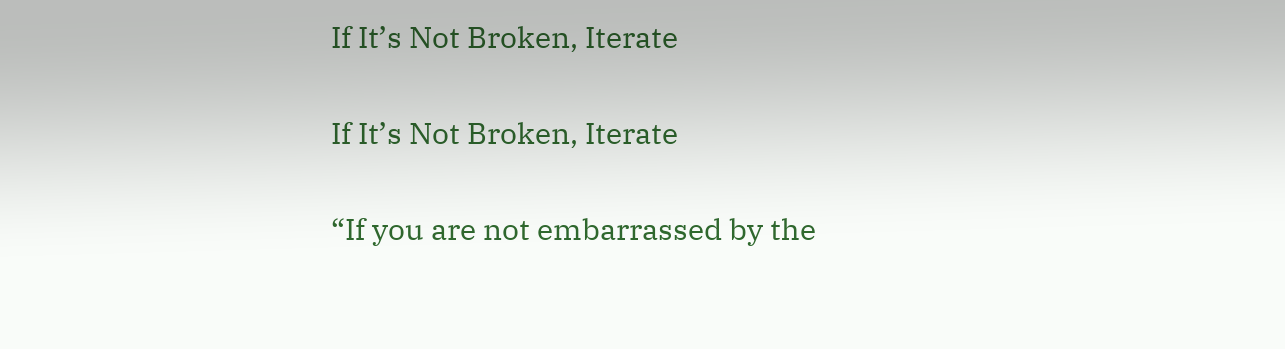If It’s Not Broken, Iterate

If It’s Not Broken, Iterate

“If you are not embarrassed by the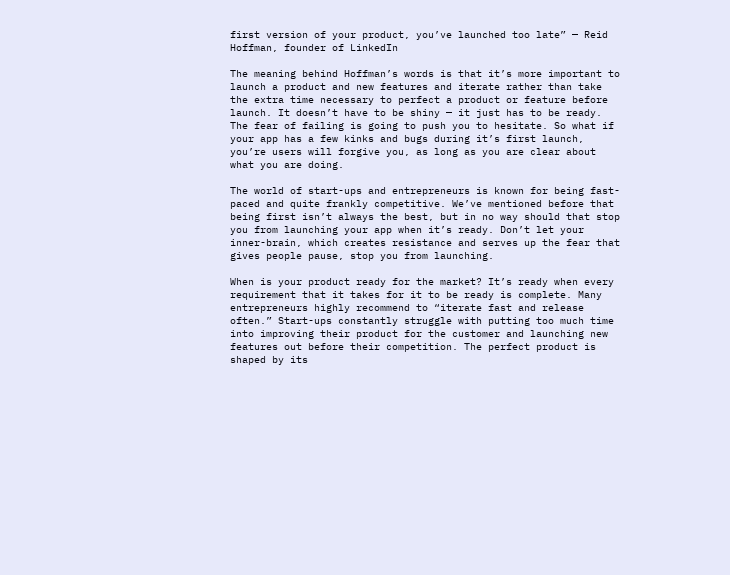first version of your product, you’ve launched too late” — Reid Hoffman, founder of LinkedIn

The meaning behind Hoffman’s words is that it’s more important to launch a product and new features and iterate rather than take the extra time necessary to perfect a product or feature before launch. It doesn’t have to be shiny — it just has to be ready. The fear of failing is going to push you to hesitate. So what if your app has a few kinks and bugs during it’s first launch, you’re users will forgive you, as long as you are clear about what you are doing.

The world of start-ups and entrepreneurs is known for being fast-paced and quite frankly competitive. We’ve mentioned before that being first isn’t always the best, but in no way should that stop you from launching your app when it’s ready. Don’t let your inner-brain, which creates resistance and serves up the fear that gives people pause, stop you from launching.

When is your product ready for the market? It’s ready when every requirement that it takes for it to be ready is complete. Many entrepreneurs highly recommend to “iterate fast and release often.” Start-ups constantly struggle with putting too much time into improving their product for the customer and launching new features out before their competition. The perfect product is shaped by its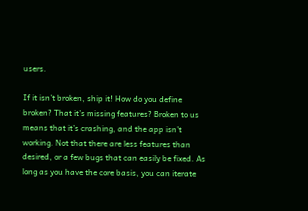users.

If it isn’t broken, ship it! How do you define broken? That it’s missing features? Broken to us means that it’s crashing, and the app isn’t working. Not that there are less features than desired, or a few bugs that can easily be fixed. As long as you have the core basis, you can iterate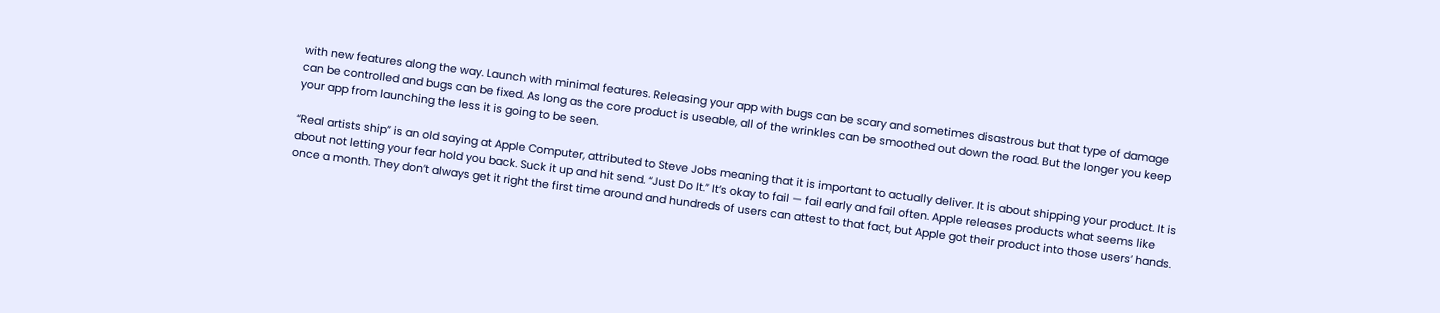with new features along the way. Launch with minimal features. Releasing your app with bugs can be scary and sometimes disastrous but that type of damage can be controlled and bugs can be fixed. As long as the core product is useable, all of the wrinkles can be smoothed out down the road. But the longer you keep your app from launching the less it is going to be seen.

“Real artists ship” is an old saying at Apple Computer, attributed to Steve Jobs meaning that it is important to actually deliver. It is about shipping your product. It is about not letting your fear hold you back. Suck it up and hit send. “Just Do It.” It’s okay to fail — fail early and fail often. Apple releases products what seems like once a month. They don’t always get it right the first time around and hundreds of users can attest to that fact, but Apple got their product into those users’ hands.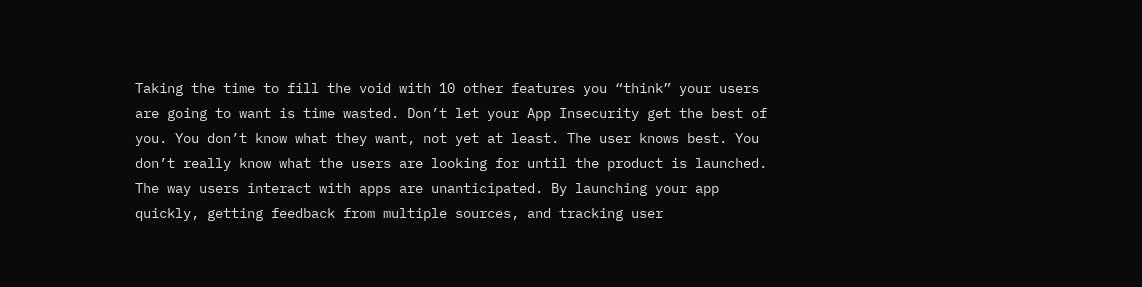Taking the time to fill the void with 10 other features you “think” your users are going to want is time wasted. Don’t let your App Insecurity get the best of you. You don’t know what they want, not yet at least. The user knows best. You don’t really know what the users are looking for until the product is launched. The way users interact with apps are unanticipated. By launching your app quickly, getting feedback from multiple sources, and tracking user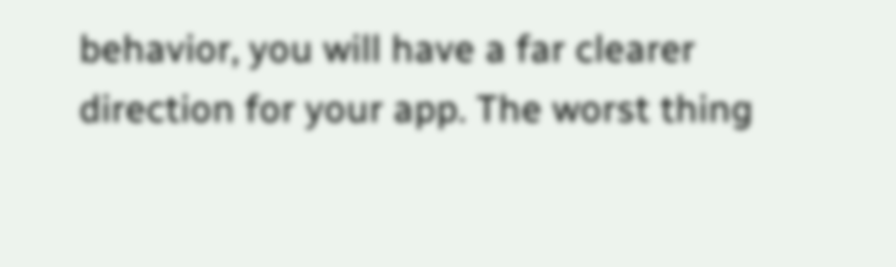behavior, you will have a far clearer direction for your app. The worst thing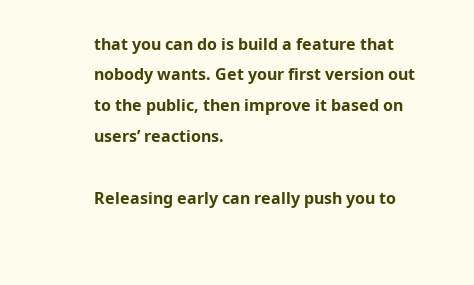that you can do is build a feature that nobody wants. Get your first version out to the public, then improve it based on users’ reactions.

Releasing early can really push you to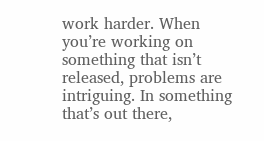work harder. When you’re working on something that isn’t released, problems are intriguing. In something that’s out there,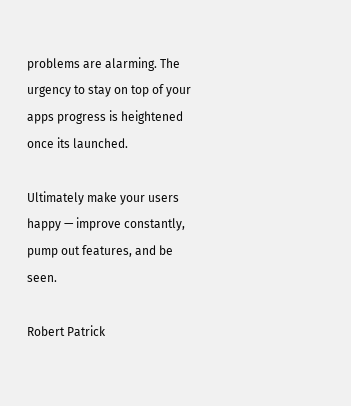problems are alarming. The urgency to stay on top of your apps progress is heightened once its launched.

Ultimately make your users happy — improve constantly, pump out features, and be seen.

Robert Patrick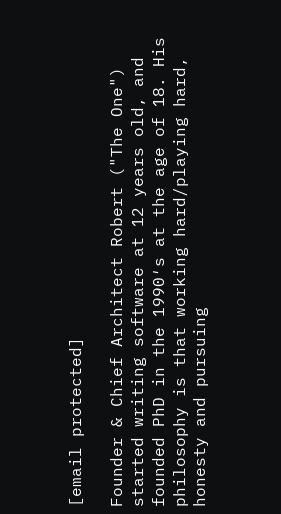[email protected]

Founder & Chief Architect Robert ("The One") started writing software at 12 years old, and founded PhD in the 1990′s at the age of 18. His philosophy is that working hard/playing hard, honesty and pursuing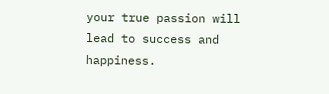your true passion will lead to success and happiness.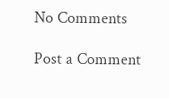No Comments

Post a Comment